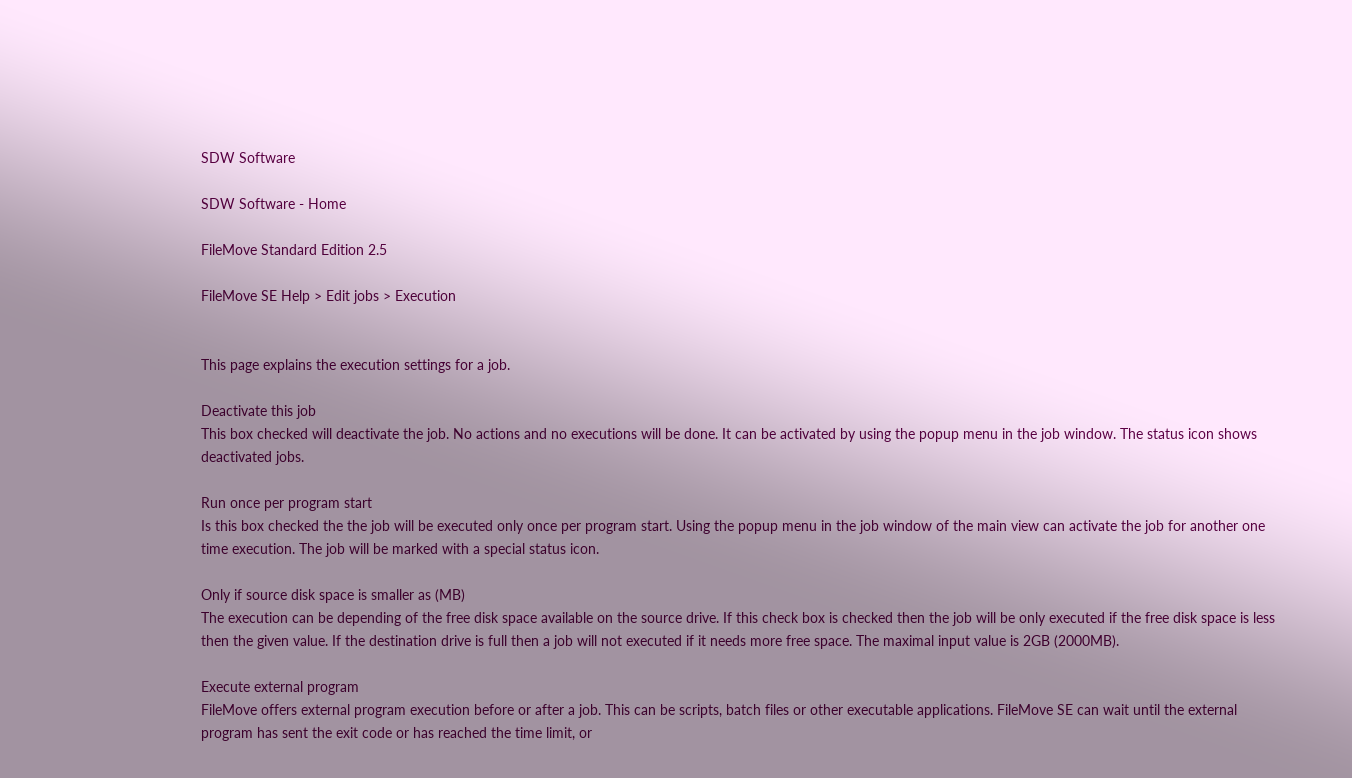SDW Software

SDW Software - Home

FileMove Standard Edition 2.5

FileMove SE Help > Edit jobs > Execution


This page explains the execution settings for a job.

Deactivate this job
This box checked will deactivate the job. No actions and no executions will be done. It can be activated by using the popup menu in the job window. The status icon shows deactivated jobs.

Run once per program start
Is this box checked the the job will be executed only once per program start. Using the popup menu in the job window of the main view can activate the job for another one time execution. The job will be marked with a special status icon.

Only if source disk space is smaller as (MB)
The execution can be depending of the free disk space available on the source drive. If this check box is checked then the job will be only executed if the free disk space is less then the given value. If the destination drive is full then a job will not executed if it needs more free space. The maximal input value is 2GB (2000MB).

Execute external program
FileMove offers external program execution before or after a job. This can be scripts, batch files or other executable applications. FileMove SE can wait until the external program has sent the exit code or has reached the time limit, or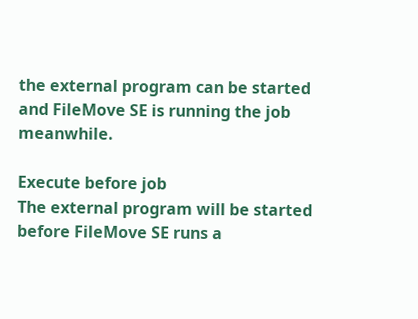the external program can be started and FileMove SE is running the job meanwhile.

Execute before job
The external program will be started before FileMove SE runs a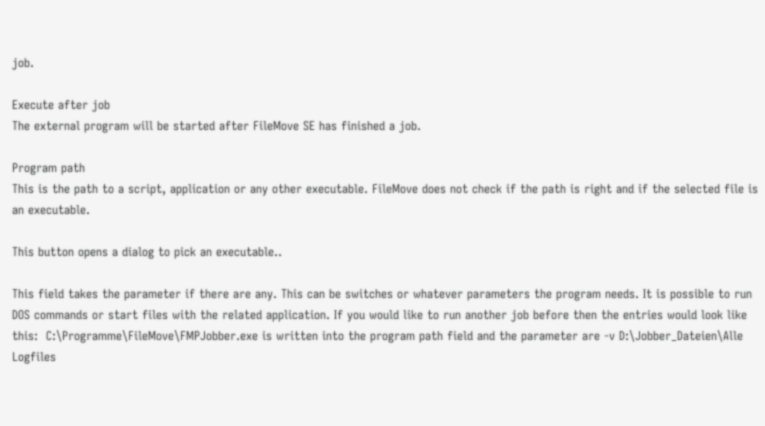job.

Execute after job
The external program will be started after FileMove SE has finished a job.

Program path
This is the path to a script, application or any other executable. FileMove does not check if the path is right and if the selected file is an executable.

This button opens a dialog to pick an executable..

This field takes the parameter if there are any. This can be switches or whatever parameters the program needs. It is possible to run DOS commands or start files with the related application. If you would like to run another job before then the entries would look like this:  C:\Programme\FileMove\FMPJobber.exe is written into the program path field and the parameter are -v D:\Jobber_Dateien\Alle Logfiles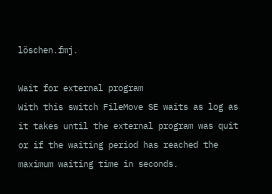löschen.fmj.

Wait for external program
With this switch FileMove SE waits as log as it takes until the external program was quit or if the waiting period has reached the maximum waiting time in seconds.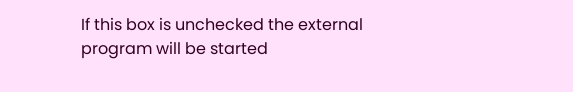If this box is unchecked the external program will be started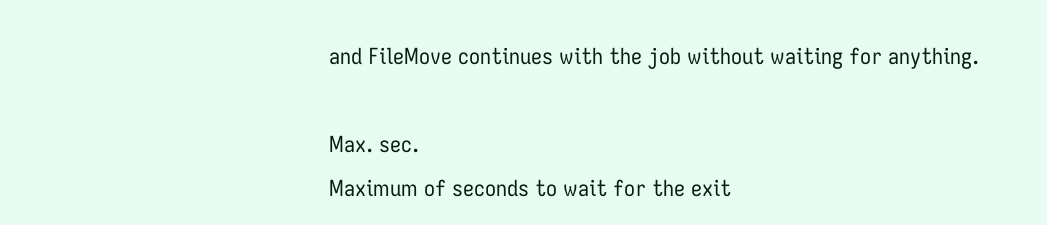and FileMove continues with the job without waiting for anything.

Max. sec.
Maximum of seconds to wait for the exit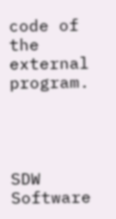code of the external program.




SDW Software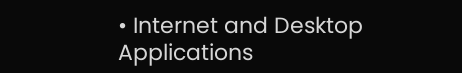• Internet and Desktop Applications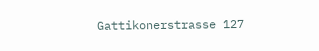Gattikonerstrasse 127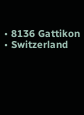• 8136 Gattikon • Switzerland